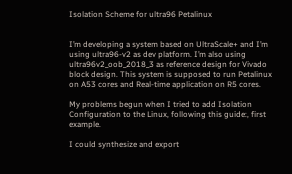Isolation Scheme for ultra96 Petalinux


I’m developing a system based on UltraScale+ and I’m using ultra96-v2 as dev platform. I’m also using ultra96v2_oob_2018_3 as reference design for Vivado block design. This system is supposed to run Petalinux on A53 cores and Real-time application on R5 cores.

My problems begun when I tried to add Isolation Configuration to the Linux, following this guide:, first example.

I could synthesize and export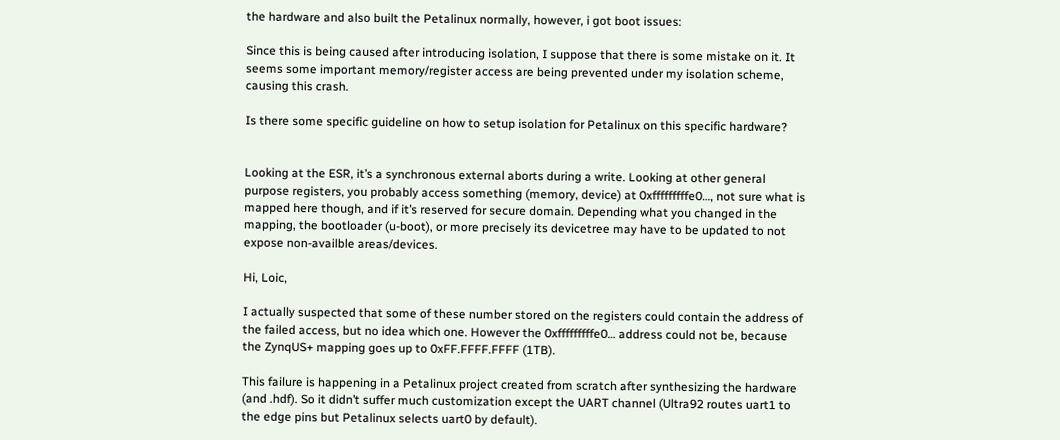the hardware and also built the Petalinux normally, however, i got boot issues:

Since this is being caused after introducing isolation, I suppose that there is some mistake on it. It seems some important memory/register access are being prevented under my isolation scheme, causing this crash.

Is there some specific guideline on how to setup isolation for Petalinux on this specific hardware?


Looking at the ESR, it’s a synchronous external aborts during a write. Looking at other general purpose registers, you probably access something (memory, device) at 0xfffffffffe0…, not sure what is mapped here though, and if it’s reserved for secure domain. Depending what you changed in the mapping, the bootloader (u-boot), or more precisely its devicetree may have to be updated to not expose non-availble areas/devices.

Hi, Loic,

I actually suspected that some of these number stored on the registers could contain the address of the failed access, but no idea which one. However the 0xfffffffffe0… address could not be, because the ZynqUS+ mapping goes up to 0xFF.FFFF.FFFF (1TB).

This failure is happening in a Petalinux project created from scratch after synthesizing the hardware (and .hdf). So it didn’t suffer much customization except the UART channel (Ultra92 routes uart1 to the edge pins but Petalinux selects uart0 by default).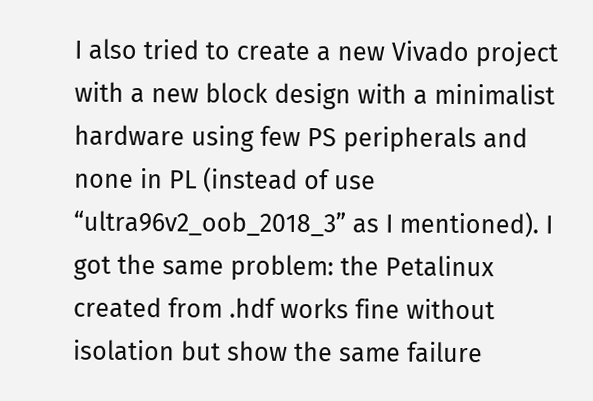I also tried to create a new Vivado project with a new block design with a minimalist hardware using few PS peripherals and none in PL (instead of use “ultra96v2_oob_2018_3” as I mentioned). I got the same problem: the Petalinux created from .hdf works fine without isolation but show the same failure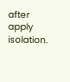after apply isolation.